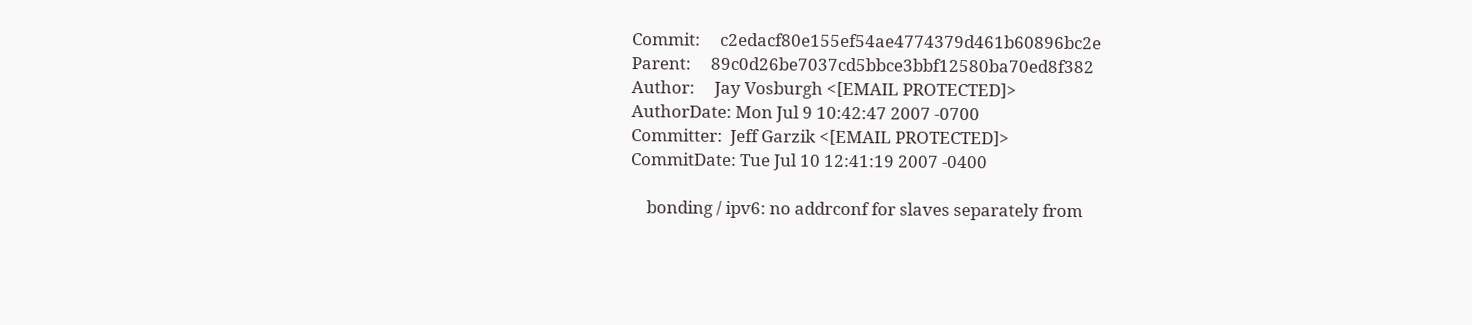Commit:     c2edacf80e155ef54ae4774379d461b60896bc2e
Parent:     89c0d26be7037cd5bbce3bbf12580ba70ed8f382
Author:     Jay Vosburgh <[EMAIL PROTECTED]>
AuthorDate: Mon Jul 9 10:42:47 2007 -0700
Committer:  Jeff Garzik <[EMAIL PROTECTED]>
CommitDate: Tue Jul 10 12:41:19 2007 -0400

    bonding / ipv6: no addrconf for slaves separately from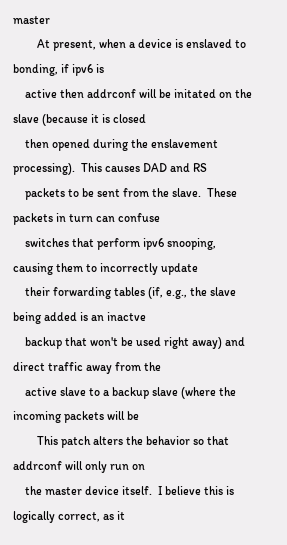master
        At present, when a device is enslaved to bonding, if ipv6 is
    active then addrconf will be initated on the slave (because it is closed
    then opened during the enslavement processing).  This causes DAD and RS
    packets to be sent from the slave.  These packets in turn can confuse
    switches that perform ipv6 snooping, causing them to incorrectly update
    their forwarding tables (if, e.g., the slave being added is an inactve
    backup that won't be used right away) and direct traffic away from the
    active slave to a backup slave (where the incoming packets will be
        This patch alters the behavior so that addrconf will only run on
    the master device itself.  I believe this is logically correct, as it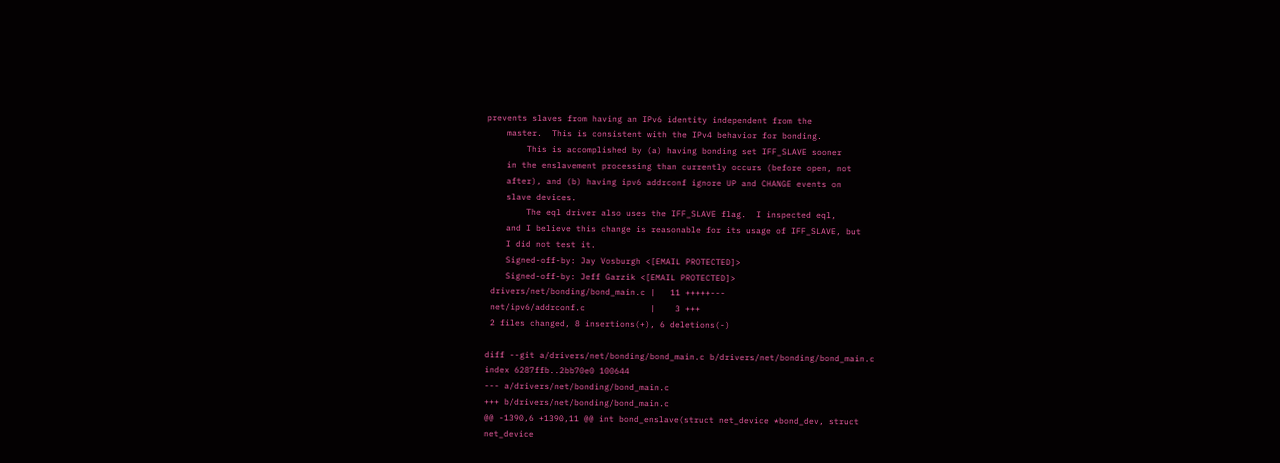prevents slaves from having an IPv6 identity independent from the
    master.  This is consistent with the IPv4 behavior for bonding.
        This is accomplished by (a) having bonding set IFF_SLAVE sooner
    in the enslavement processing than currently occurs (before open, not
    after), and (b) having ipv6 addrconf ignore UP and CHANGE events on
    slave devices.
        The eql driver also uses the IFF_SLAVE flag.  I inspected eql,
    and I believe this change is reasonable for its usage of IFF_SLAVE, but
    I did not test it.
    Signed-off-by: Jay Vosburgh <[EMAIL PROTECTED]>
    Signed-off-by: Jeff Garzik <[EMAIL PROTECTED]>
 drivers/net/bonding/bond_main.c |   11 +++++---
 net/ipv6/addrconf.c             |    3 +++
 2 files changed, 8 insertions(+), 6 deletions(-)

diff --git a/drivers/net/bonding/bond_main.c b/drivers/net/bonding/bond_main.c
index 6287ffb..2bb70e0 100644
--- a/drivers/net/bonding/bond_main.c
+++ b/drivers/net/bonding/bond_main.c
@@ -1390,6 +1390,11 @@ int bond_enslave(struct net_device *bond_dev, struct
net_device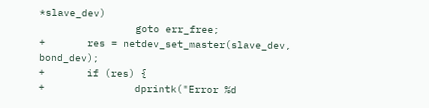*slave_dev)
                goto err_free;
+       res = netdev_set_master(slave_dev, bond_dev);
+       if (res) {
+               dprintk("Error %d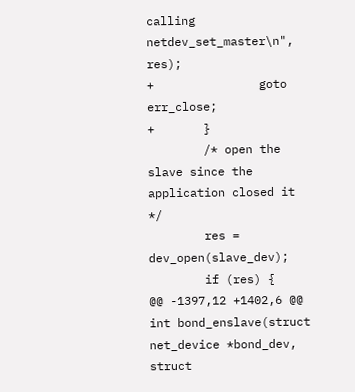calling netdev_set_master\n", res);
+               goto err_close;
+       }
        /* open the slave since the application closed it */
        res = dev_open(slave_dev);
        if (res) {
@@ -1397,12 +1402,6 @@ int bond_enslave(struct net_device *bond_dev, struct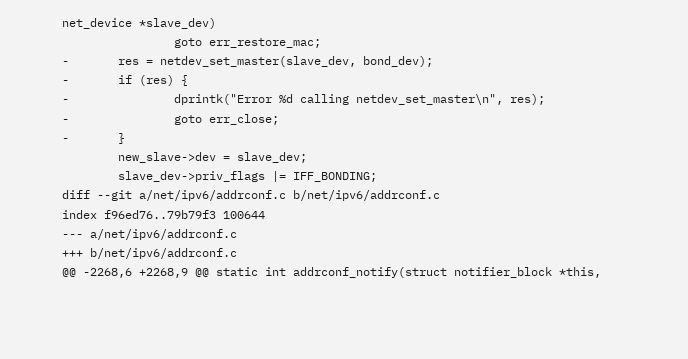net_device *slave_dev)
                goto err_restore_mac;
-       res = netdev_set_master(slave_dev, bond_dev);
-       if (res) {
-               dprintk("Error %d calling netdev_set_master\n", res);
-               goto err_close;
-       }
        new_slave->dev = slave_dev;
        slave_dev->priv_flags |= IFF_BONDING;
diff --git a/net/ipv6/addrconf.c b/net/ipv6/addrconf.c
index f96ed76..79b79f3 100644
--- a/net/ipv6/addrconf.c
+++ b/net/ipv6/addrconf.c
@@ -2268,6 +2268,9 @@ static int addrconf_notify(struct notifier_block *this,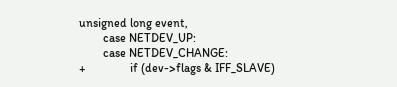unsigned long event,
        case NETDEV_UP:
        case NETDEV_CHANGE:
+               if (dev->flags & IFF_SLAVE)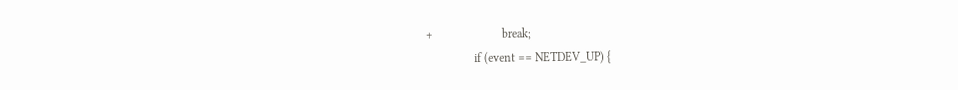+                       break;
                if (event == NETDEV_UP) {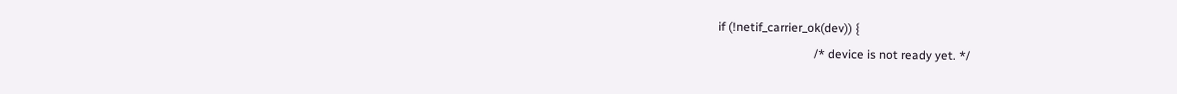if (!netif_carrier_ok(dev)) {
                                /* device is not ready yet. */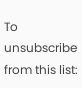To unsubscribe from this list: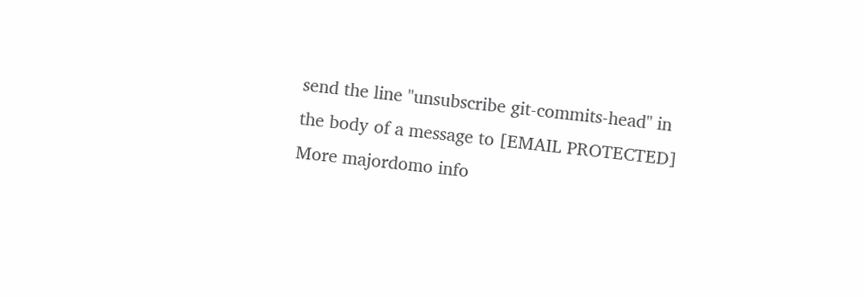send the line "unsubscribe git-commits-head" in
the body of a message to [EMAIL PROTECTED]
More majordomo info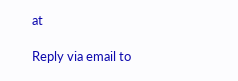at

Reply via email to